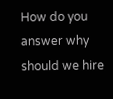How do you answer why should we hire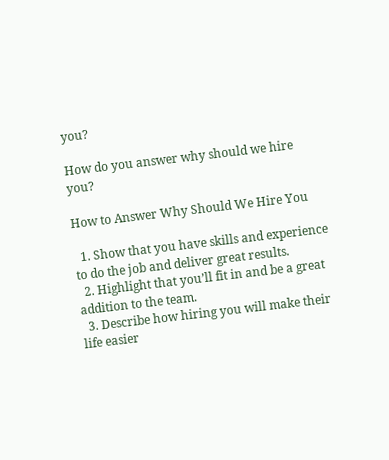you?

How do you answer why should we hire you?

How to Answer Why Should We Hire You

  1. Show that you have skills and experience to do the job and deliver great results.
  2. Highlight that you’ll fit in and be a great addition to the team.
  3. Describe how hiring you will make their life easier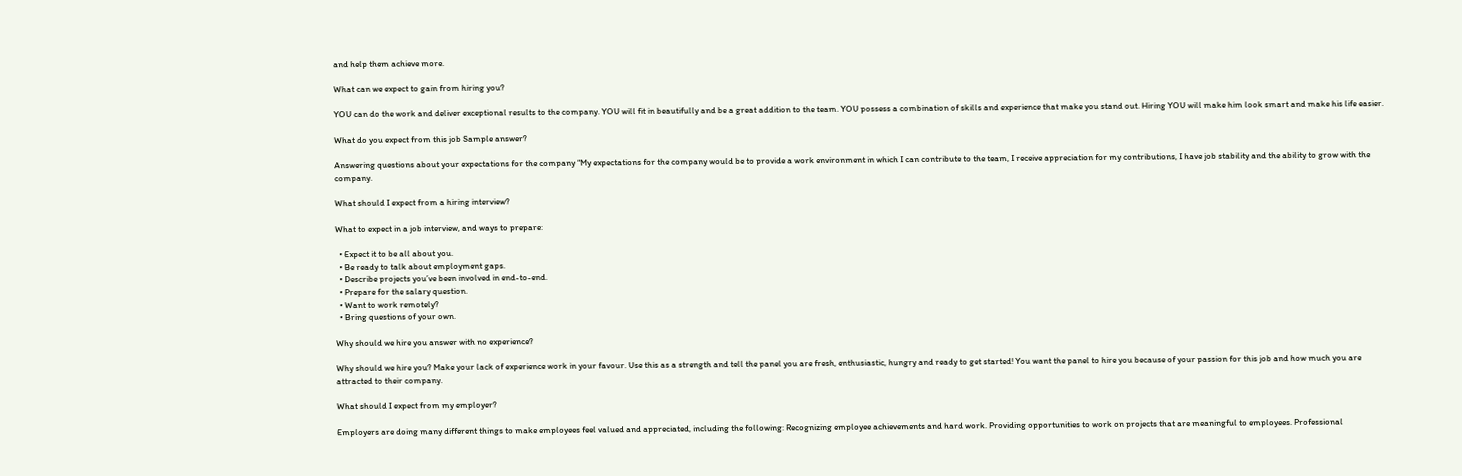and help them achieve more.

What can we expect to gain from hiring you?

YOU can do the work and deliver exceptional results to the company. YOU will fit in beautifully and be a great addition to the team. YOU possess a combination of skills and experience that make you stand out. Hiring YOU will make him look smart and make his life easier.

What do you expect from this job Sample answer?

Answering questions about your expectations for the company “My expectations for the company would be to provide a work environment in which I can contribute to the team, I receive appreciation for my contributions, I have job stability and the ability to grow with the company.

What should I expect from a hiring interview?

What to expect in a job interview, and ways to prepare:

  • Expect it to be all about you.
  • Be ready to talk about employment gaps.
  • Describe projects you’ve been involved in end-to-end.
  • Prepare for the salary question.
  • Want to work remotely?
  • Bring questions of your own.

Why should we hire you answer with no experience?

Why should we hire you? Make your lack of experience work in your favour. Use this as a strength and tell the panel you are fresh, enthusiastic, hungry and ready to get started! You want the panel to hire you because of your passion for this job and how much you are attracted to their company.

What should I expect from my employer?

Employers are doing many different things to make employees feel valued and appreciated, including the following: Recognizing employee achievements and hard work. Providing opportunities to work on projects that are meaningful to employees. Professional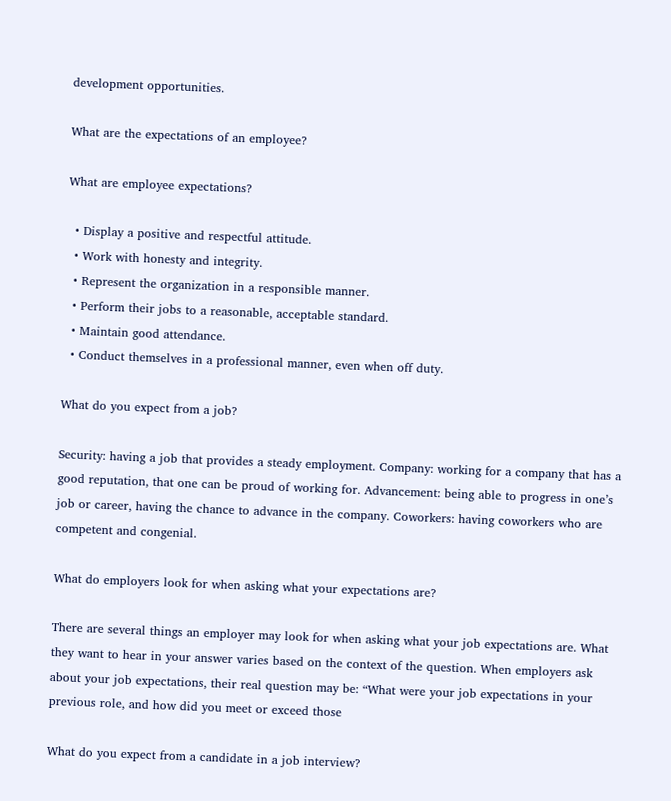development opportunities.

What are the expectations of an employee?

What are employee expectations?

  • Display a positive and respectful attitude.
  • Work with honesty and integrity.
  • Represent the organization in a responsible manner.
  • Perform their jobs to a reasonable, acceptable standard.
  • Maintain good attendance.
  • Conduct themselves in a professional manner, even when off duty.

What do you expect from a job?

Security: having a job that provides a steady employment. Company: working for a company that has a good reputation, that one can be proud of working for. Advancement: being able to progress in one’s job or career, having the chance to advance in the company. Coworkers: having coworkers who are competent and congenial.

What do employers look for when asking what your expectations are?

There are several things an employer may look for when asking what your job expectations are. What they want to hear in your answer varies based on the context of the question. When employers ask about your job expectations, their real question may be: “What were your job expectations in your previous role, and how did you meet or exceed those

What do you expect from a candidate in a job interview?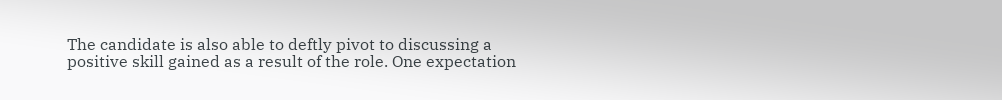The candidate is also able to deftly pivot to discussing a positive skill gained as a result of the role. One expectation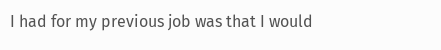I had for my previous job was that I would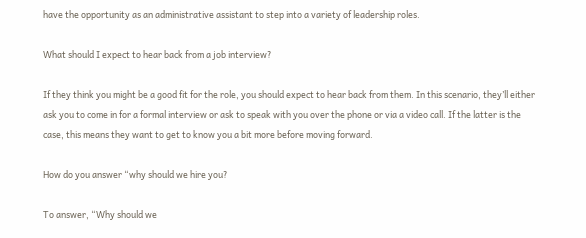have the opportunity as an administrative assistant to step into a variety of leadership roles.

What should I expect to hear back from a job interview?

If they think you might be a good fit for the role, you should expect to hear back from them. In this scenario, they’ll either ask you to come in for a formal interview or ask to speak with you over the phone or via a video call. If the latter is the case, this means they want to get to know you a bit more before moving forward.

How do you answer “why should we hire you?

To answer, “Why should we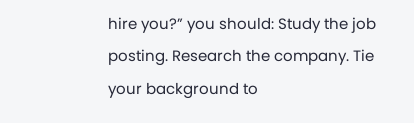hire you?” you should: Study the job posting. Research the company. Tie your background to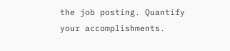the job posting. Quantify your accomplishments.